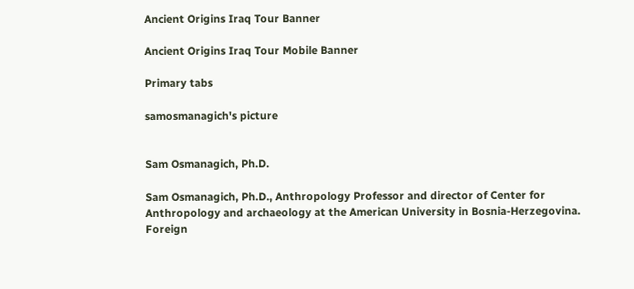Ancient Origins Iraq Tour Banner

Ancient Origins Iraq Tour Mobile Banner

Primary tabs

samosmanagich's picture


Sam Osmanagich, Ph.D.

Sam Osmanagich, Ph.D., Anthropology Professor and director of Center for Anthropology and archaeology at the American University in Bosnia-Herzegovina. Foreign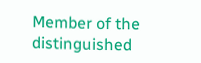Member of the distinguished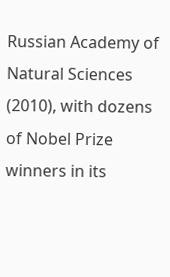Russian Academy of Natural Sciences (2010), with dozens of Nobel Prize winners in its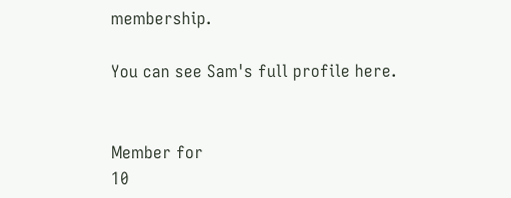membership.

You can see Sam's full profile here.


Member for
10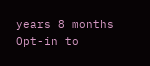years 8 months
Opt-in to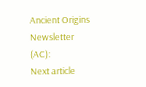Ancient Origins Newsletter (AC):
Next article